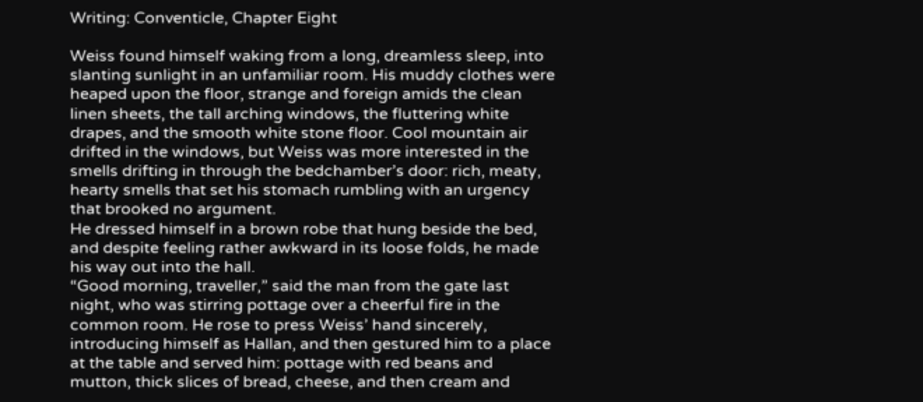Writing: Conventicle, Chapter Eight

Weiss found himself waking from a long, dreamless sleep, into slanting sunlight in an unfamiliar room. His muddy clothes were heaped upon the floor, strange and foreign amids the clean linen sheets, the tall arching windows, the fluttering white drapes, and the smooth white stone floor. Cool mountain air drifted in the windows, but Weiss was more interested in the smells drifting in through the bedchamber’s door: rich, meaty, hearty smells that set his stomach rumbling with an urgency that brooked no argument.
He dressed himself in a brown robe that hung beside the bed, and despite feeling rather awkward in its loose folds, he made his way out into the hall.
“Good morning, traveller,” said the man from the gate last night, who was stirring pottage over a cheerful fire in the common room. He rose to press Weiss’ hand sincerely, introducing himself as Hallan, and then gestured him to a place at the table and served him: pottage with red beans and mutton, thick slices of bread, cheese, and then cream and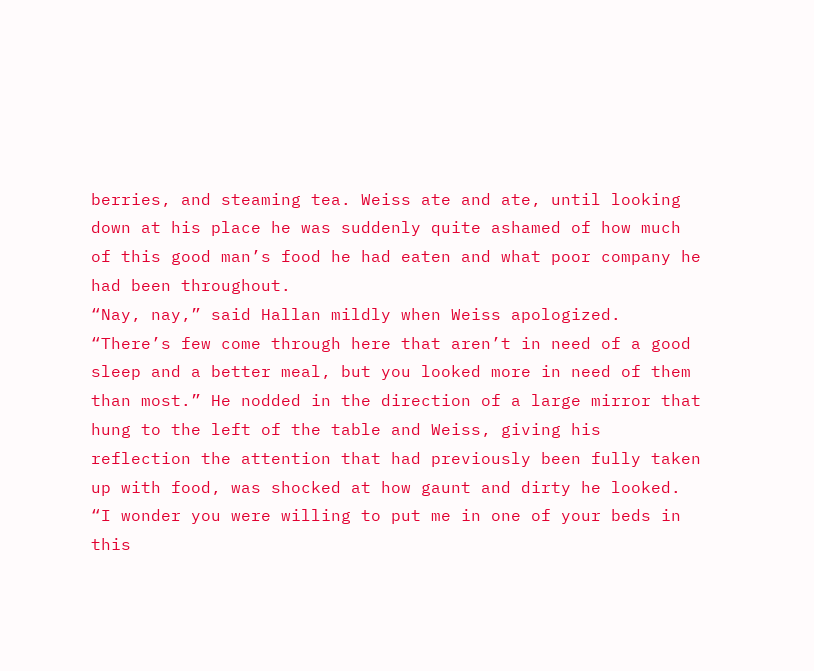berries, and steaming tea. Weiss ate and ate, until looking down at his place he was suddenly quite ashamed of how much of this good man’s food he had eaten and what poor company he had been throughout.
“Nay, nay,” said Hallan mildly when Weiss apologized. “There’s few come through here that aren’t in need of a good sleep and a better meal, but you looked more in need of them than most.” He nodded in the direction of a large mirror that hung to the left of the table and Weiss, giving his reflection the attention that had previously been fully taken up with food, was shocked at how gaunt and dirty he looked.
“I wonder you were willing to put me in one of your beds in this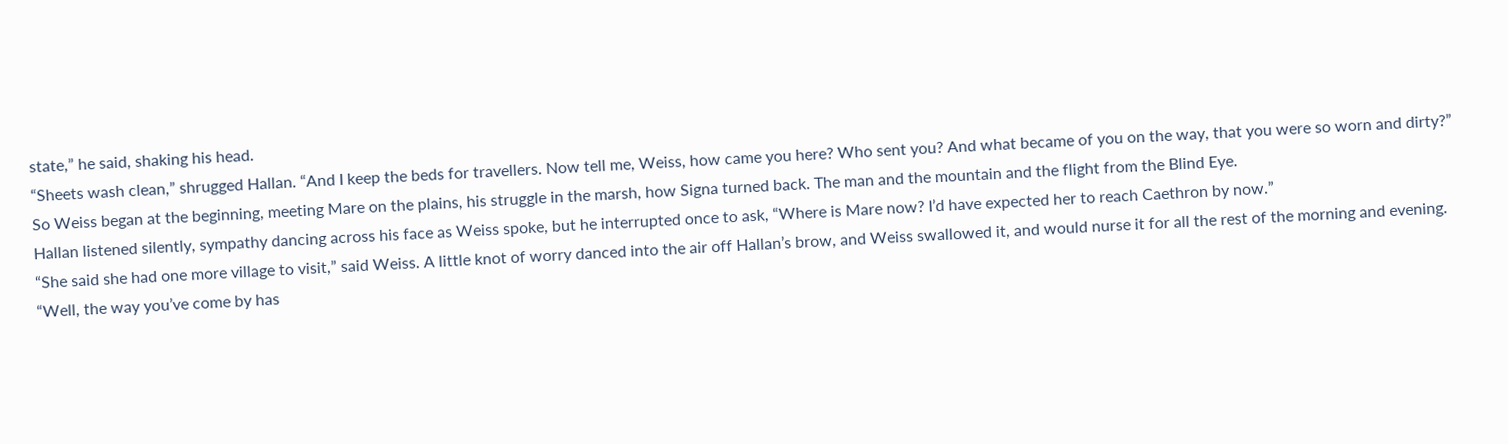state,” he said, shaking his head.
“Sheets wash clean,” shrugged Hallan. “And I keep the beds for travellers. Now tell me, Weiss, how came you here? Who sent you? And what became of you on the way, that you were so worn and dirty?”
So Weiss began at the beginning, meeting Mare on the plains, his struggle in the marsh, how Signa turned back. The man and the mountain and the flight from the Blind Eye.
Hallan listened silently, sympathy dancing across his face as Weiss spoke, but he interrupted once to ask, “Where is Mare now? I’d have expected her to reach Caethron by now.”
“She said she had one more village to visit,” said Weiss. A little knot of worry danced into the air off Hallan’s brow, and Weiss swallowed it, and would nurse it for all the rest of the morning and evening.
“Well, the way you’ve come by has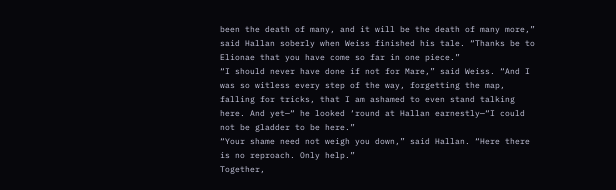been the death of many, and it will be the death of many more,” said Hallan soberly when Weiss finished his tale. “Thanks be to Elionae that you have come so far in one piece.”
“I should never have done if not for Mare,” said Weiss. “And I was so witless every step of the way, forgetting the map, falling for tricks, that I am ashamed to even stand talking here. And yet—“ he looked ‘round at Hallan earnestly—“I could not be gladder to be here.”
“Your shame need not weigh you down,” said Hallan. “Here there is no reproach. Only help.”
Together,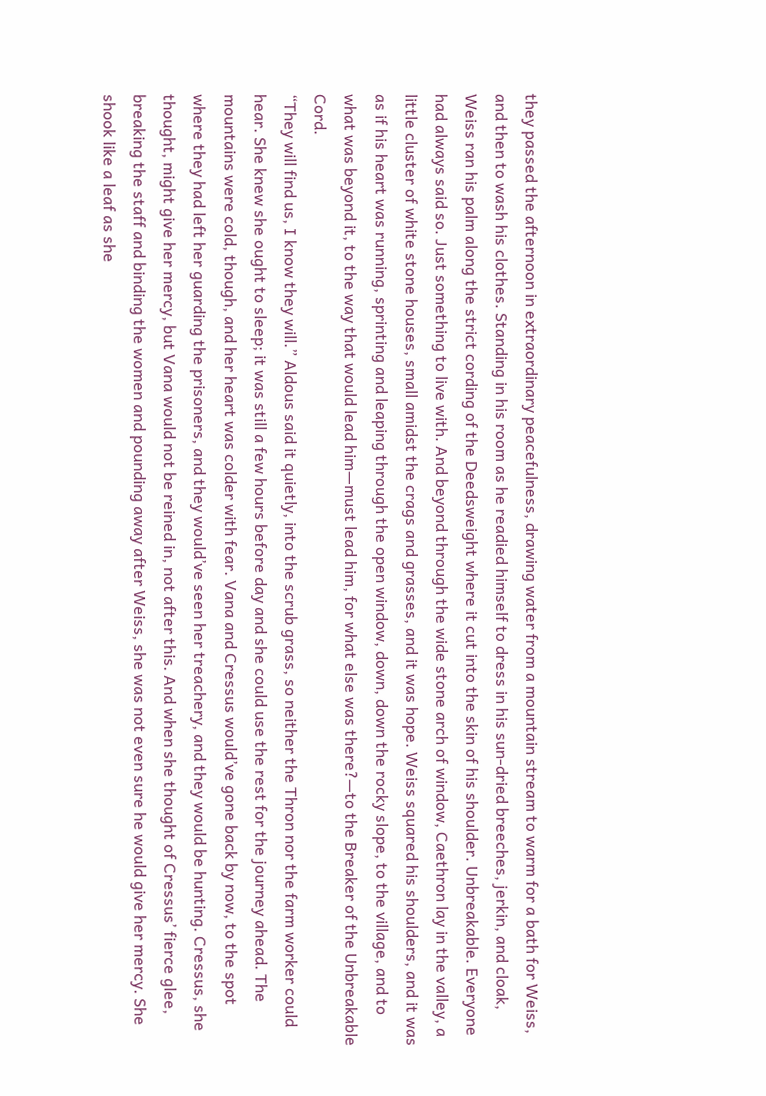they passed the afternoon in extraordinary peacefulness, drawing water from a mountain stream to warm for a bath for Weiss, and then to wash his clothes. Standing in his room as he readied himself to dress in his sun-dried breeches, jerkin, and cloak, Weiss ran his palm along the strict cording of the Deedsweight where it cut into the skin of his shoulder. Unbreakable. Everyone had always said so. Just something to live with. And beyond through the wide stone arch of window, Caethron lay in the valley, a little cluster of white stone houses, small amidst the crags and grasses, and it was hope. Weiss squared his shoulders, and it was as if his heart was running, sprinting and leaping through the open window, down, down the rocky slope, to the village, and to what was beyond it, to the way that would lead him—must lead him, for what else was there?—to the Breaker of the Unbreakable Cord.
“They will find us, I know they will.” Aldous said it quietly, into the scrub grass, so neither the Thron nor the farm worker could hear. She knew she ought to sleep; it was still a few hours before day and she could use the rest for the journey ahead. The mountains were cold, though, and her heart was colder with fear. Vana and Cressus would’ve gone back by now, to the spot where they had left her guarding the prisoners, and they would’ve seen her treachery, and they would be hunting. Cressus, she thought, might give her mercy, but Vana would not be reined in, not after this. And when she thought of Cressus’ fierce glee, breaking the staff and binding the women and pounding away after Weiss, she was not even sure he would give her mercy. She shook like a leaf as she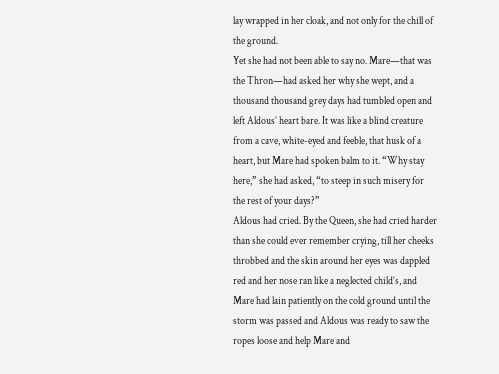lay wrapped in her cloak, and not only for the chill of the ground.
Yet she had not been able to say no. Mare—that was the Thron—had asked her why she wept, and a thousand thousand grey days had tumbled open and left Aldous’ heart bare. It was like a blind creature from a cave, white-eyed and feeble, that husk of a heart, but Mare had spoken balm to it. “Why stay here,” she had asked, “to steep in such misery for the rest of your days?”
Aldous had cried. By the Queen, she had cried harder than she could ever remember crying, till her cheeks throbbed and the skin around her eyes was dappled red and her nose ran like a neglected child’s, and Mare had lain patiently on the cold ground until the storm was passed and Aldous was ready to saw the ropes loose and help Mare and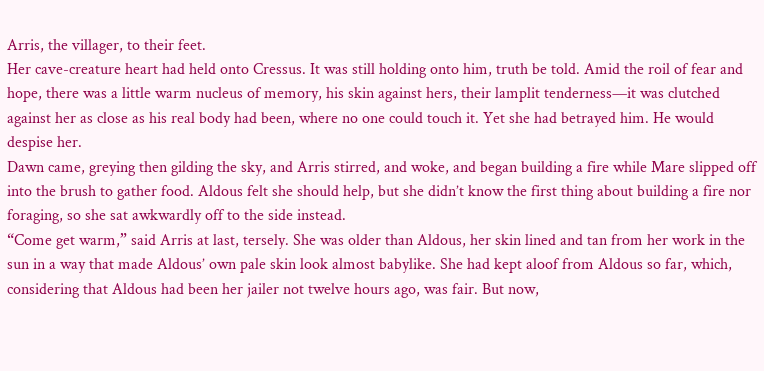Arris, the villager, to their feet.
Her cave-creature heart had held onto Cressus. It was still holding onto him, truth be told. Amid the roil of fear and hope, there was a little warm nucleus of memory, his skin against hers, their lamplit tenderness—it was clutched against her as close as his real body had been, where no one could touch it. Yet she had betrayed him. He would despise her.
Dawn came, greying then gilding the sky, and Arris stirred, and woke, and began building a fire while Mare slipped off into the brush to gather food. Aldous felt she should help, but she didn’t know the first thing about building a fire nor foraging, so she sat awkwardly off to the side instead.
“Come get warm,” said Arris at last, tersely. She was older than Aldous, her skin lined and tan from her work in the sun in a way that made Aldous’ own pale skin look almost babylike. She had kept aloof from Aldous so far, which, considering that Aldous had been her jailer not twelve hours ago, was fair. But now,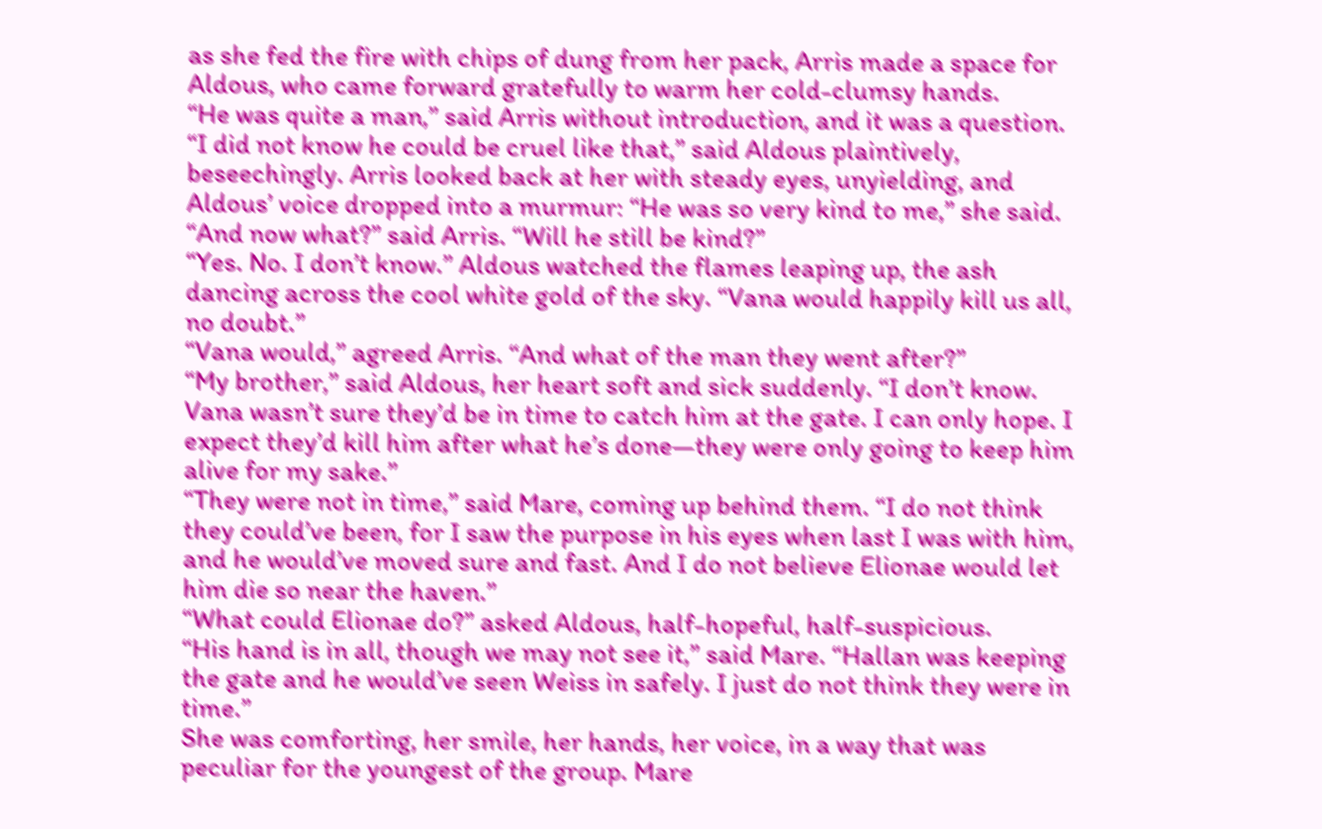as she fed the fire with chips of dung from her pack, Arris made a space for Aldous, who came forward gratefully to warm her cold-clumsy hands.
“He was quite a man,” said Arris without introduction, and it was a question.
“I did not know he could be cruel like that,” said Aldous plaintively, beseechingly. Arris looked back at her with steady eyes, unyielding, and Aldous’ voice dropped into a murmur: “He was so very kind to me,” she said.
“And now what?” said Arris. “Will he still be kind?”
“Yes. No. I don’t know.” Aldous watched the flames leaping up, the ash dancing across the cool white gold of the sky. “Vana would happily kill us all, no doubt.”
“Vana would,” agreed Arris. “And what of the man they went after?”
“My brother,” said Aldous, her heart soft and sick suddenly. “I don’t know. Vana wasn’t sure they’d be in time to catch him at the gate. I can only hope. I expect they’d kill him after what he’s done—they were only going to keep him alive for my sake.”
“They were not in time,” said Mare, coming up behind them. “I do not think they could’ve been, for I saw the purpose in his eyes when last I was with him, and he would’ve moved sure and fast. And I do not believe Elionae would let him die so near the haven.”
“What could Elionae do?” asked Aldous, half-hopeful, half-suspicious.
“His hand is in all, though we may not see it,” said Mare. “Hallan was keeping the gate and he would’ve seen Weiss in safely. I just do not think they were in time.”
She was comforting, her smile, her hands, her voice, in a way that was peculiar for the youngest of the group. Mare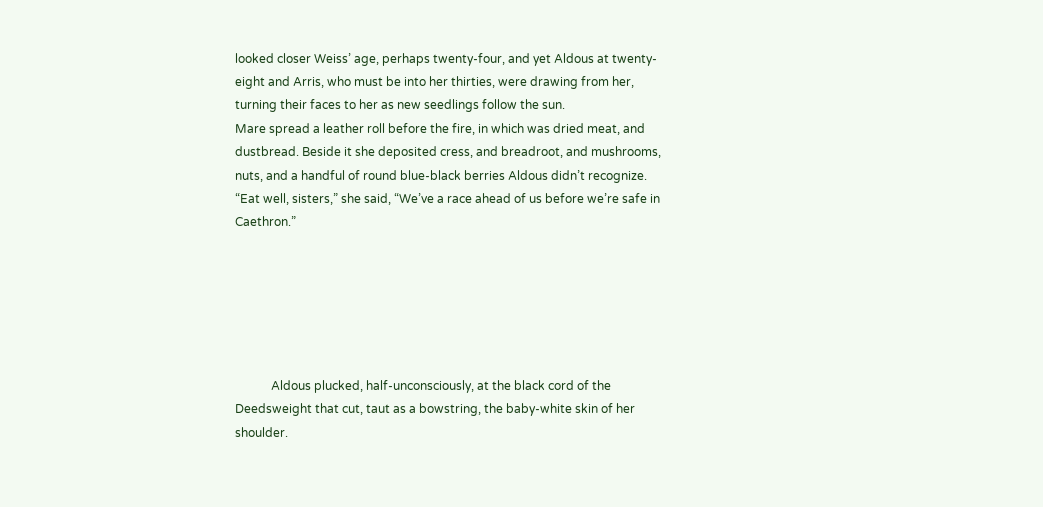looked closer Weiss’ age, perhaps twenty-four, and yet Aldous at twenty-eight and Arris, who must be into her thirties, were drawing from her, turning their faces to her as new seedlings follow the sun.
Mare spread a leather roll before the fire, in which was dried meat, and dustbread. Beside it she deposited cress, and breadroot, and mushrooms, nuts, and a handful of round blue-black berries Aldous didn’t recognize.
“Eat well, sisters,” she said, “We’ve a race ahead of us before we’re safe in Caethron.”






            Aldous plucked, half-unconsciously, at the black cord of the Deedsweight that cut, taut as a bowstring, the baby-white skin of her shoulder.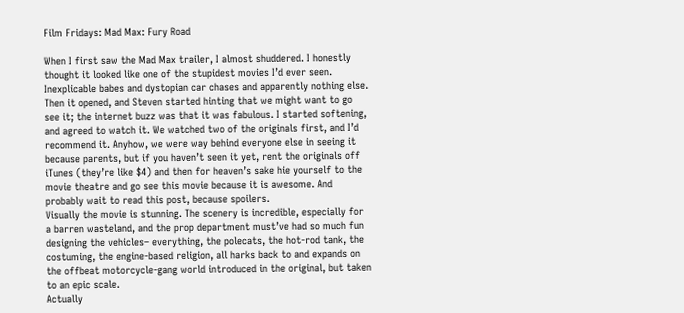Film Fridays: Mad Max: Fury Road

When I first saw the Mad Max trailer, I almost shuddered. I honestly thought it looked like one of the stupidest movies I’d ever seen. Inexplicable babes and dystopian car chases and apparently nothing else. Then it opened, and Steven started hinting that we might want to go see it; the internet buzz was that it was fabulous. I started softening, and agreed to watch it. We watched two of the originals first, and I’d recommend it. Anyhow, we were way behind everyone else in seeing it because parents, but if you haven’t seen it yet, rent the originals off iTunes (they’re like $4) and then for heaven’s sake hie yourself to the movie theatre and go see this movie because it is awesome. And probably wait to read this post, because spoilers.
Visually the movie is stunning. The scenery is incredible, especially for a barren wasteland, and the prop department must’ve had so much fun designing the vehicles– everything, the polecats, the hot-rod tank, the costuming, the engine-based religion, all harks back to and expands on the offbeat motorcycle-gang world introduced in the original, but taken to an epic scale.
Actually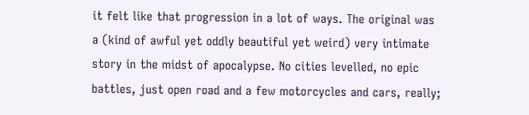it felt like that progression in a lot of ways. The original was a (kind of awful yet oddly beautiful yet weird) very intimate story in the midst of apocalypse. No cities levelled, no epic battles, just open road and a few motorcycles and cars, really;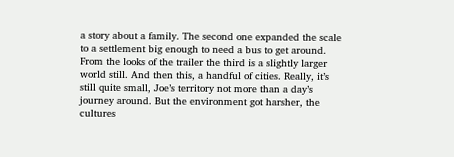a story about a family. The second one expanded the scale to a settlement big enough to need a bus to get around. From the looks of the trailer the third is a slightly larger world still. And then this, a handful of cities. Really, it’s still quite small, Joe’s territory not more than a day’s journey around. But the environment got harsher, the cultures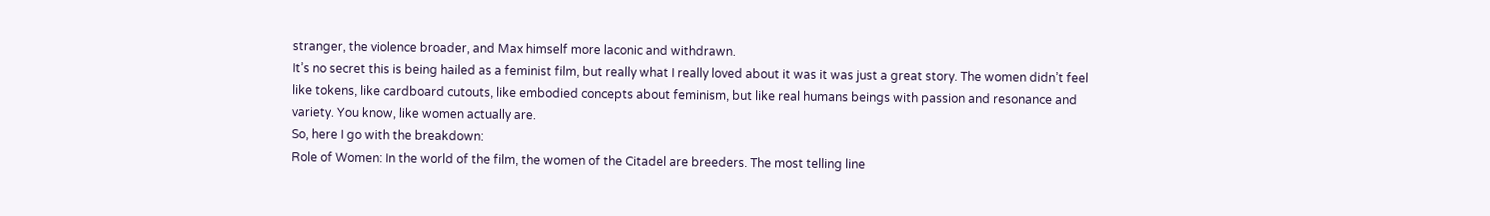stranger, the violence broader, and Max himself more laconic and withdrawn.
It’s no secret this is being hailed as a feminist film, but really what I really loved about it was it was just a great story. The women didn’t feel like tokens, like cardboard cutouts, like embodied concepts about feminism, but like real humans beings with passion and resonance and variety. You know, like women actually are.
So, here I go with the breakdown:
Role of Women: In the world of the film, the women of the Citadel are breeders. The most telling line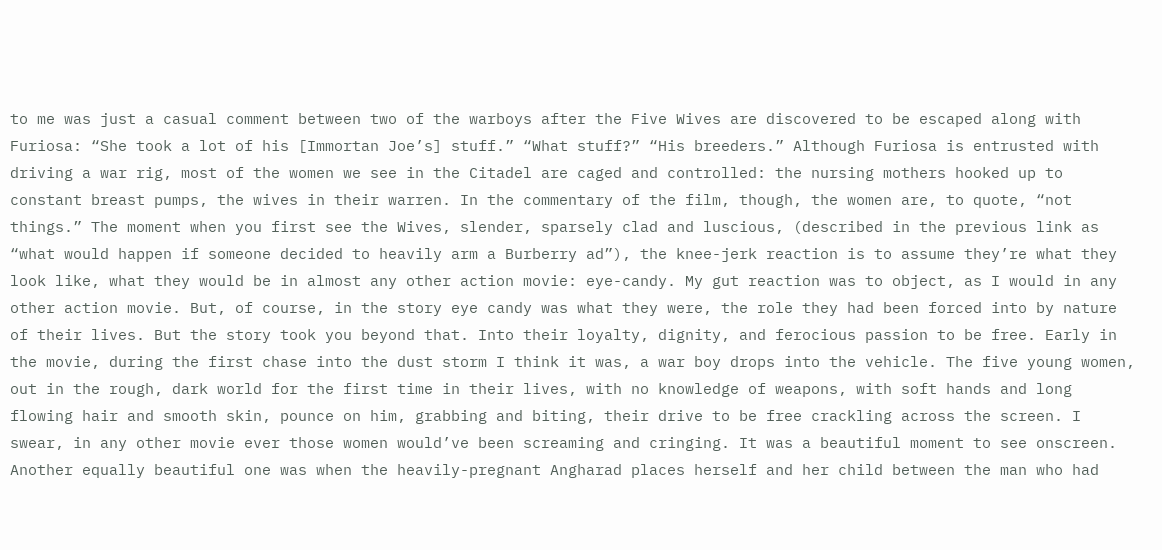to me was just a casual comment between two of the warboys after the Five Wives are discovered to be escaped along with Furiosa: “She took a lot of his [Immortan Joe’s] stuff.” “What stuff?” “His breeders.” Although Furiosa is entrusted with driving a war rig, most of the women we see in the Citadel are caged and controlled: the nursing mothers hooked up to constant breast pumps, the wives in their warren. In the commentary of the film, though, the women are, to quote, “not things.” The moment when you first see the Wives, slender, sparsely clad and luscious, (described in the previous link as “what would happen if someone decided to heavily arm a Burberry ad”), the knee-jerk reaction is to assume they’re what they look like, what they would be in almost any other action movie: eye-candy. My gut reaction was to object, as I would in any other action movie. But, of course, in the story eye candy was what they were, the role they had been forced into by nature of their lives. But the story took you beyond that. Into their loyalty, dignity, and ferocious passion to be free. Early in the movie, during the first chase into the dust storm I think it was, a war boy drops into the vehicle. The five young women, out in the rough, dark world for the first time in their lives, with no knowledge of weapons, with soft hands and long flowing hair and smooth skin, pounce on him, grabbing and biting, their drive to be free crackling across the screen. I swear, in any other movie ever those women would’ve been screaming and cringing. It was a beautiful moment to see onscreen. Another equally beautiful one was when the heavily-pregnant Angharad places herself and her child between the man who had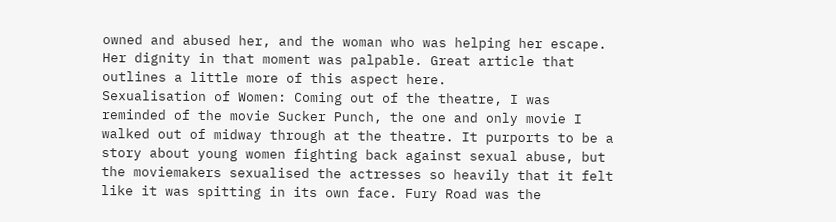owned and abused her, and the woman who was helping her escape. Her dignity in that moment was palpable. Great article that outlines a little more of this aspect here.
Sexualisation of Women: Coming out of the theatre, I was reminded of the movie Sucker Punch, the one and only movie I walked out of midway through at the theatre. It purports to be a story about young women fighting back against sexual abuse, but the moviemakers sexualised the actresses so heavily that it felt like it was spitting in its own face. Fury Road was the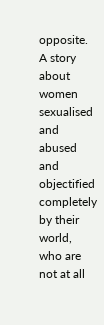opposite. A story about women sexualised and abused and objectified completely by their world, who are not at all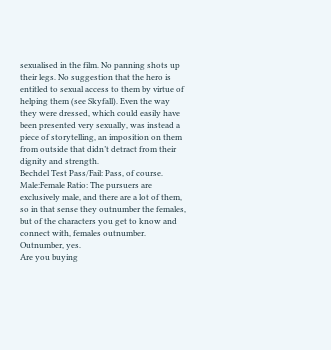sexualised in the film. No panning shots up their legs. No suggestion that the hero is entitled to sexual access to them by virtue of helping them (see Skyfall). Even the way they were dressed, which could easily have been presented very sexually, was instead a piece of storytelling, an imposition on them from outside that didn’t detract from their dignity and strength.
Bechdel Test Pass/Fail: Pass, of course.
Male:Female Ratio: The pursuers are exclusively male, and there are a lot of them, so in that sense they outnumber the females, but of the characters you get to know and connect with, females outnumber. Outnumber, yes.
Are you buying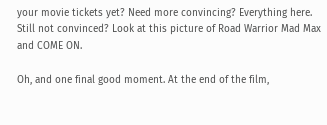your movie tickets yet? Need more convincing? Everything here.
Still not convinced? Look at this picture of Road Warrior Mad Max and COME ON.

Oh, and one final good moment. At the end of the film,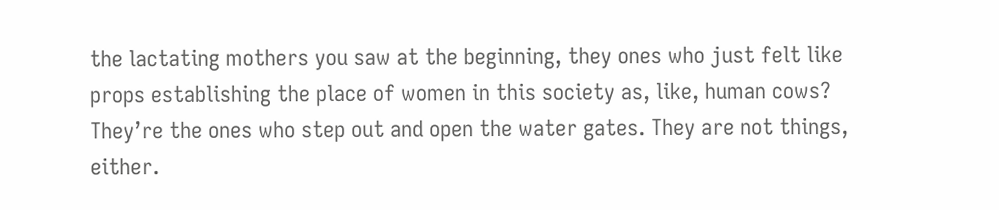the lactating mothers you saw at the beginning, they ones who just felt like props establishing the place of women in this society as, like, human cows? They’re the ones who step out and open the water gates. They are not things, either.